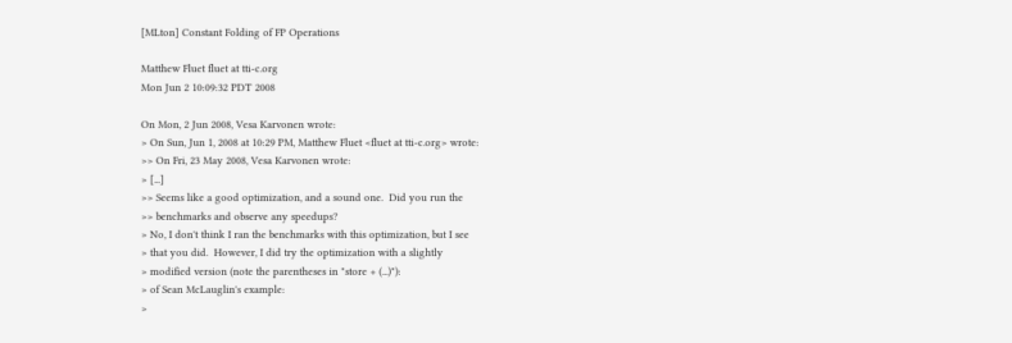[MLton] Constant Folding of FP Operations

Matthew Fluet fluet at tti-c.org
Mon Jun 2 10:09:32 PDT 2008

On Mon, 2 Jun 2008, Vesa Karvonen wrote:
> On Sun, Jun 1, 2008 at 10:29 PM, Matthew Fluet <fluet at tti-c.org> wrote:
>> On Fri, 23 May 2008, Vesa Karvonen wrote:
> [...]
>> Seems like a good optimization, and a sound one.  Did you run the
>> benchmarks and observe any speedups?
> No, I don't think I ran the benchmarks with this optimization, but I see
> that you did.  However, I did try the optimization with a slightly
> modified version (note the parentheses in "store + (...)"):
> of Sean McLauglin's example:
>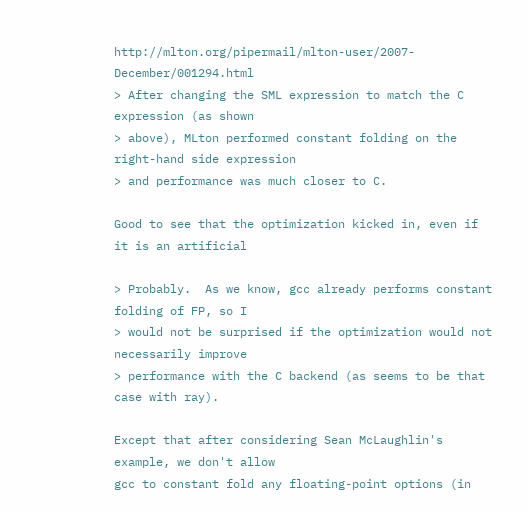http://mlton.org/pipermail/mlton-user/2007-December/001294.html
> After changing the SML expression to match the C expression (as shown
> above), MLton performed constant folding on the right-hand side expression
> and performance was much closer to C.

Good to see that the optimization kicked in, even if it is an artificial

> Probably.  As we know, gcc already performs constant folding of FP, so I
> would not be surprised if the optimization would not necessarily improve
> performance with the C backend (as seems to be that case with ray).

Except that after considering Sean McLaughlin's example, we don't allow
gcc to constant fold any floating-point options (in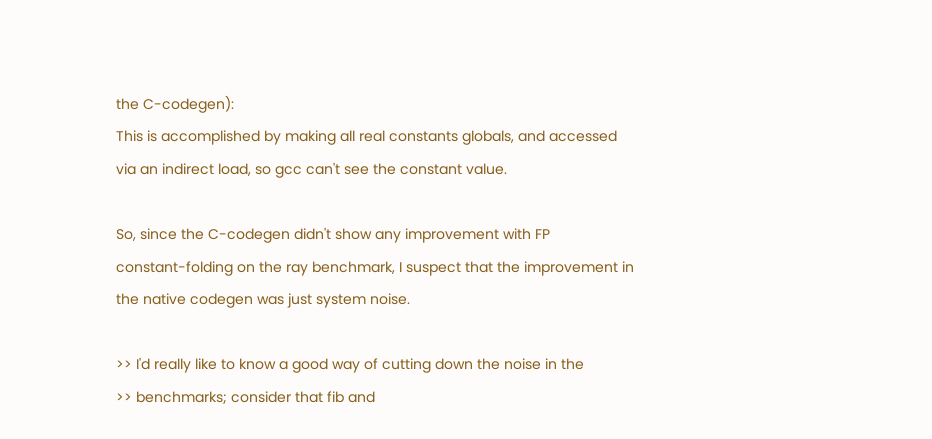the C-codegen):
This is accomplished by making all real constants globals, and accessed
via an indirect load, so gcc can't see the constant value.

So, since the C-codegen didn't show any improvement with FP
constant-folding on the ray benchmark, I suspect that the improvement in
the native codegen was just system noise.

>> I'd really like to know a good way of cutting down the noise in the
>> benchmarks; consider that fib and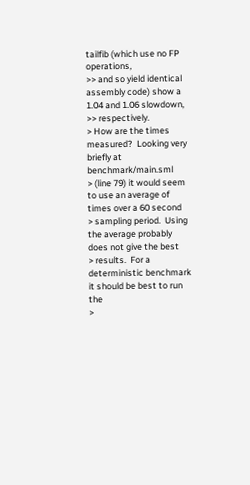tailfib (which use no FP operations,
>> and so yield identical assembly code) show a 1.04 and 1.06 slowdown,
>> respectively.
> How are the times measured?  Looking very briefly at benchmark/main.sml
> (line 79) it would seem to use an average of times over a 60 second
> sampling period.  Using the average probably does not give the best
> results.  For a deterministic benchmark it should be best to run the
>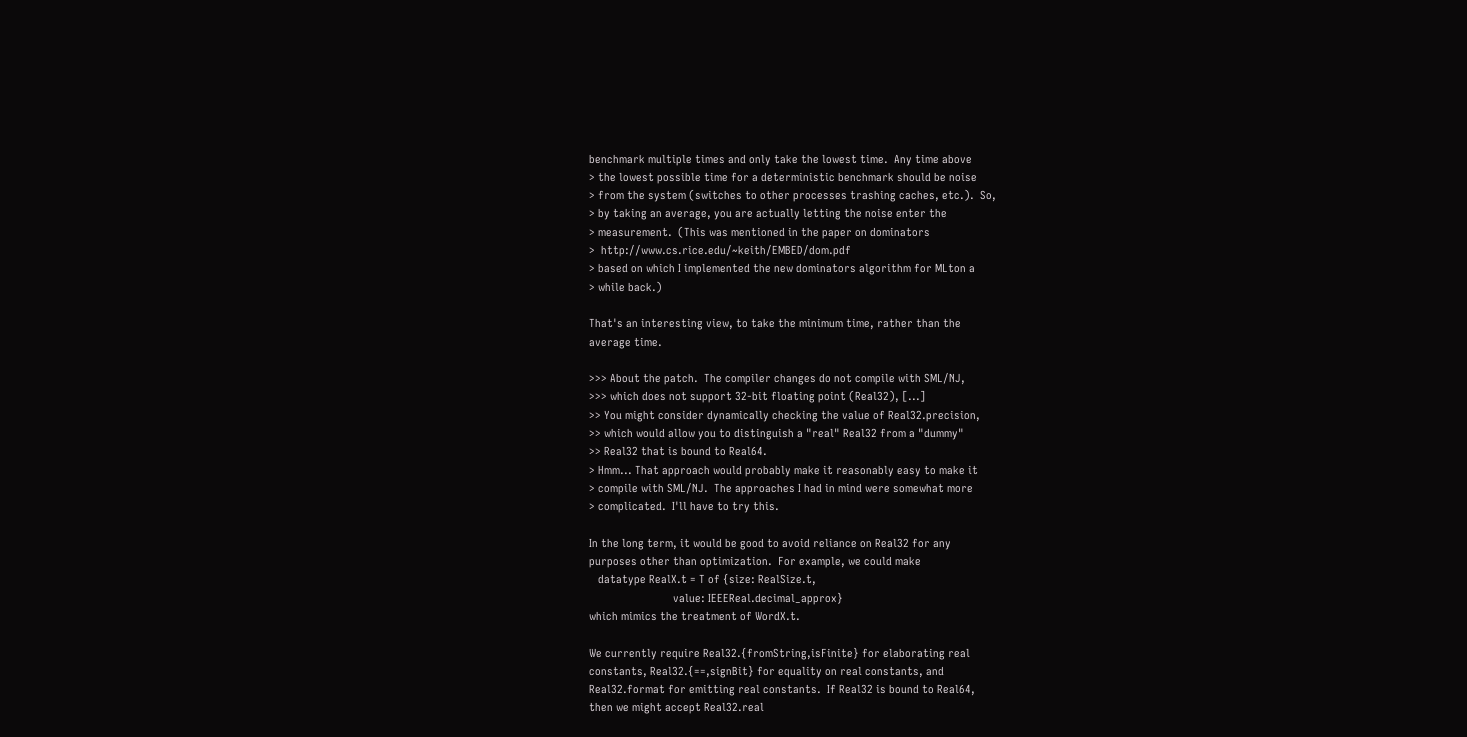benchmark multiple times and only take the lowest time.  Any time above
> the lowest possible time for a deterministic benchmark should be noise
> from the system (switches to other processes trashing caches, etc.).  So,
> by taking an average, you are actually letting the noise enter the
> measurement.  (This was mentioned in the paper on dominators
>  http://www.cs.rice.edu/~keith/EMBED/dom.pdf
> based on which I implemented the new dominators algorithm for MLton a
> while back.)

That's an interesting view, to take the minimum time, rather than the
average time.

>>> About the patch.  The compiler changes do not compile with SML/NJ,
>>> which does not support 32-bit floating point (Real32), [...]
>> You might consider dynamically checking the value of Real32.precision,
>> which would allow you to distinguish a "real" Real32 from a "dummy"
>> Real32 that is bound to Real64.
> Hmm... That approach would probably make it reasonably easy to make it
> compile with SML/NJ.  The approaches I had in mind were somewhat more
> complicated.  I'll have to try this.

In the long term, it would be good to avoid reliance on Real32 for any
purposes other than optimization.  For example, we could make
   datatype RealX.t = T of {size: RealSize.t,
                            value: IEEEReal.decimal_approx}
which mimics the treatment of WordX.t.

We currently require Real32.{fromString,isFinite} for elaborating real
constants, Real32.{==,signBit} for equality on real constants, and
Real32.format for emitting real constants.  If Real32 is bound to Real64,
then we might accept Real32.real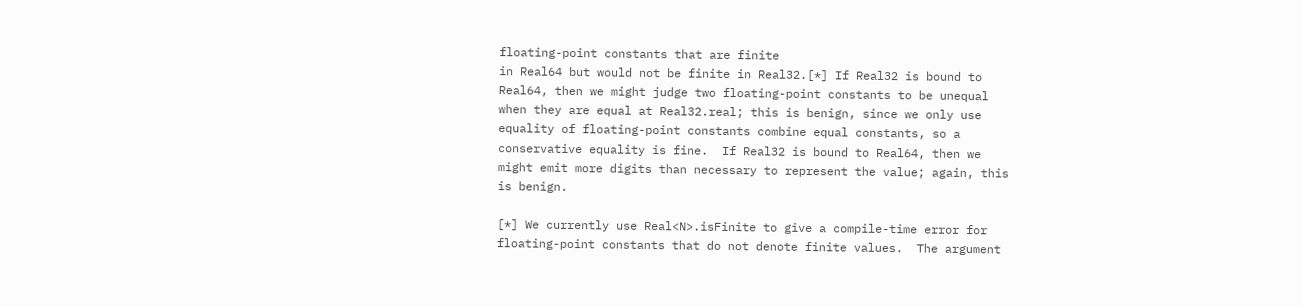floating-point constants that are finite
in Real64 but would not be finite in Real32.[*] If Real32 is bound to
Real64, then we might judge two floating-point constants to be unequal
when they are equal at Real32.real; this is benign, since we only use
equality of floating-point constants combine equal constants, so a
conservative equality is fine.  If Real32 is bound to Real64, then we
might emit more digits than necessary to represent the value; again, this
is benign.

[*] We currently use Real<N>.isFinite to give a compile-time error for
floating-point constants that do not denote finite values.  The argument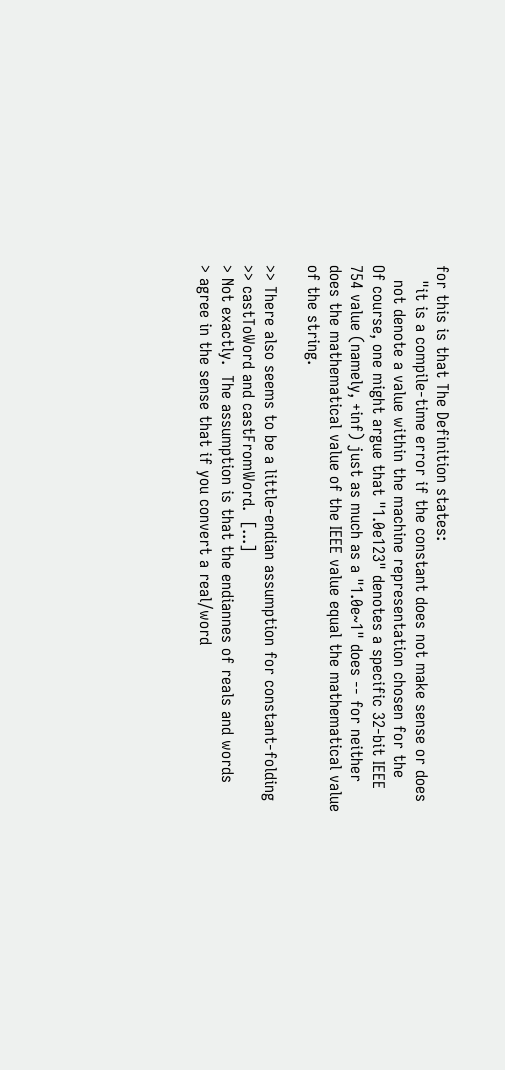for this is that The Definition states:
   "it is a compile-time error if the constant does not make sense or does
   not denote a value within the machine representation chosen for the
Of course, one might argue that "1.0e123" denotes a specific 32-bit IEEE
754 value (namely, +inf) just as much as a "1.0e~1" does -- for neither
does the mathematical value of the IEEE value equal the mathematical value
of the string.

>> There also seems to be a little-endian assumption for constant-folding
>> castToWord and castFromWord.  [...]
> Not exactly.  The assumption is that the endiannes of reals and words
> agree in the sense that if you convert a real/word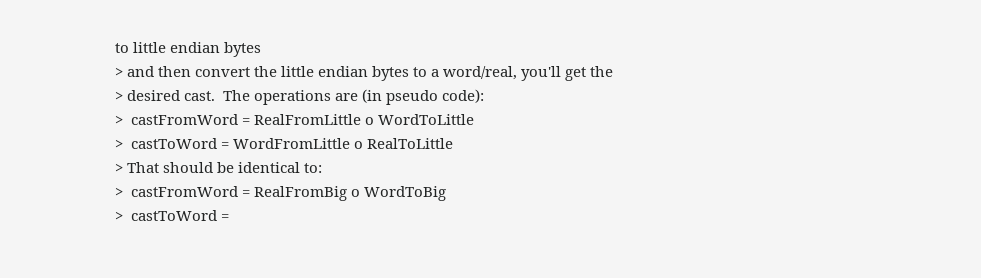to little endian bytes
> and then convert the little endian bytes to a word/real, you'll get the
> desired cast.  The operations are (in pseudo code):
>  castFromWord = RealFromLittle o WordToLittle
>  castToWord = WordFromLittle o RealToLittle
> That should be identical to:
>  castFromWord = RealFromBig o WordToBig
>  castToWord =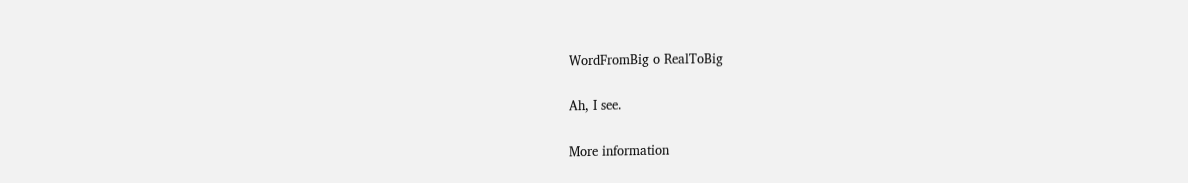WordFromBig o RealToBig

Ah, I see.

More information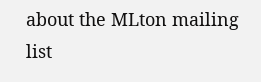about the MLton mailing list